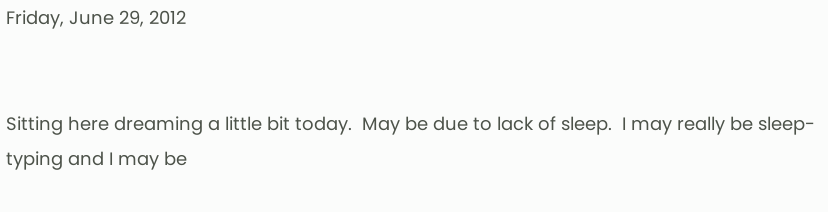Friday, June 29, 2012


Sitting here dreaming a little bit today.  May be due to lack of sleep.  I may really be sleep-typing and I may be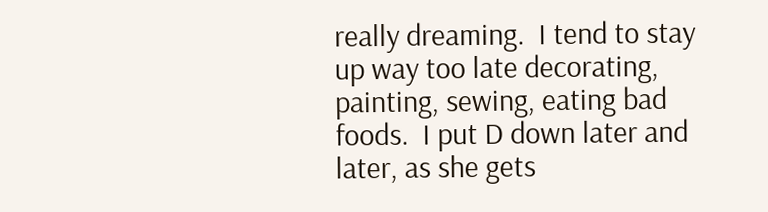really dreaming.  I tend to stay up way too late decorating, painting, sewing, eating bad foods.  I put D down later and later, as she gets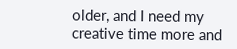older, and I need my creative time more and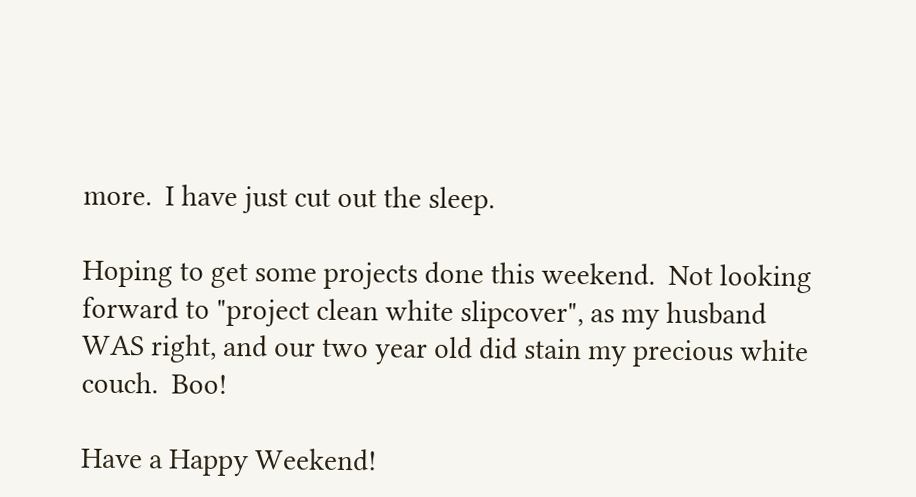more.  I have just cut out the sleep.

Hoping to get some projects done this weekend.  Not looking forward to "project clean white slipcover", as my husband WAS right, and our two year old did stain my precious white couch.  Boo!

Have a Happy Weekend!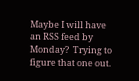Maybe I will have an RSS feed by Monday?  Trying to figure that one out.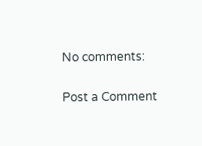No comments:

Post a Comment